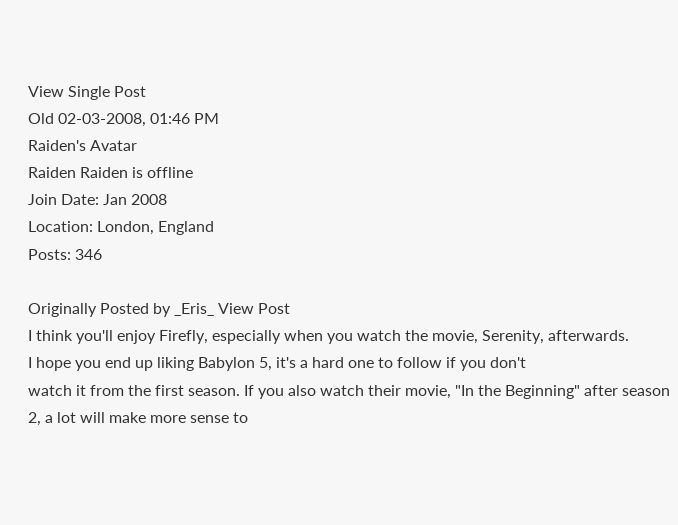View Single Post
Old 02-03-2008, 01:46 PM
Raiden's Avatar
Raiden Raiden is offline
Join Date: Jan 2008
Location: London, England
Posts: 346

Originally Posted by _Eris_ View Post
I think you'll enjoy Firefly, especially when you watch the movie, Serenity, afterwards.
I hope you end up liking Babylon 5, it's a hard one to follow if you don't
watch it from the first season. If you also watch their movie, "In the Beginning" after season 2, a lot will make more sense to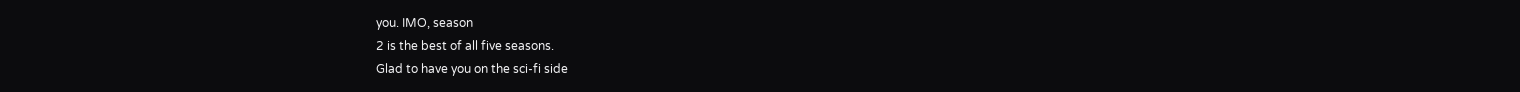you. IMO, season
2 is the best of all five seasons.
Glad to have you on the sci-fi side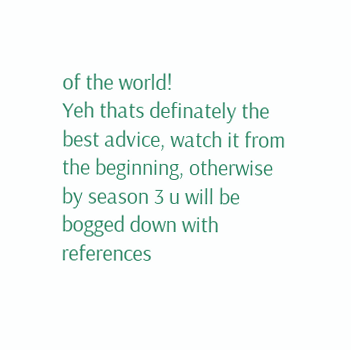of the world!
Yeh thats definately the best advice, watch it from the beginning, otherwise by season 3 u will be bogged down with references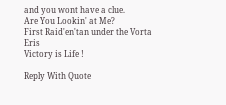and you wont have a clue.
Are You Lookin' at Me?
First Raid'en'tan under the Vorta Eris
Victory is Life !

Reply With Quote